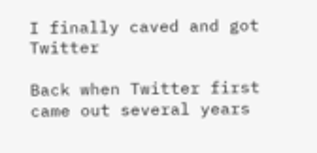I finally caved and got Twitter

Back when Twitter first came out several years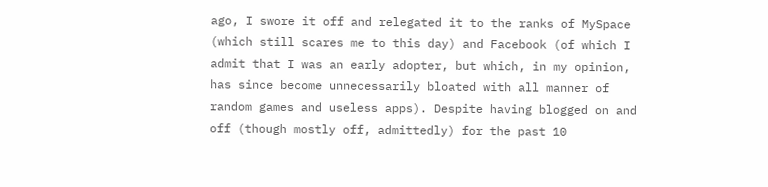ago, I swore it off and relegated it to the ranks of MySpace (which still scares me to this day) and Facebook (of which I admit that I was an early adopter, but which, in my opinion, has since become unnecessarily bloated with all manner of random games and useless apps). Despite having blogged on and off (though mostly off, admittedly) for the past 10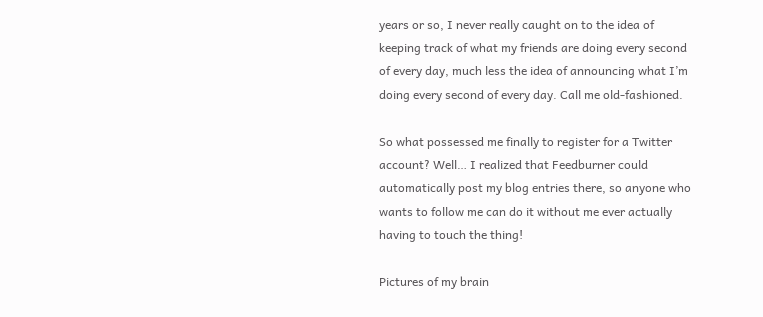years or so, I never really caught on to the idea of keeping track of what my friends are doing every second of every day, much less the idea of announcing what I’m doing every second of every day. Call me old-fashioned.

So what possessed me finally to register for a Twitter account? Well… I realized that Feedburner could automatically post my blog entries there, so anyone who wants to follow me can do it without me ever actually having to touch the thing!

Pictures of my brain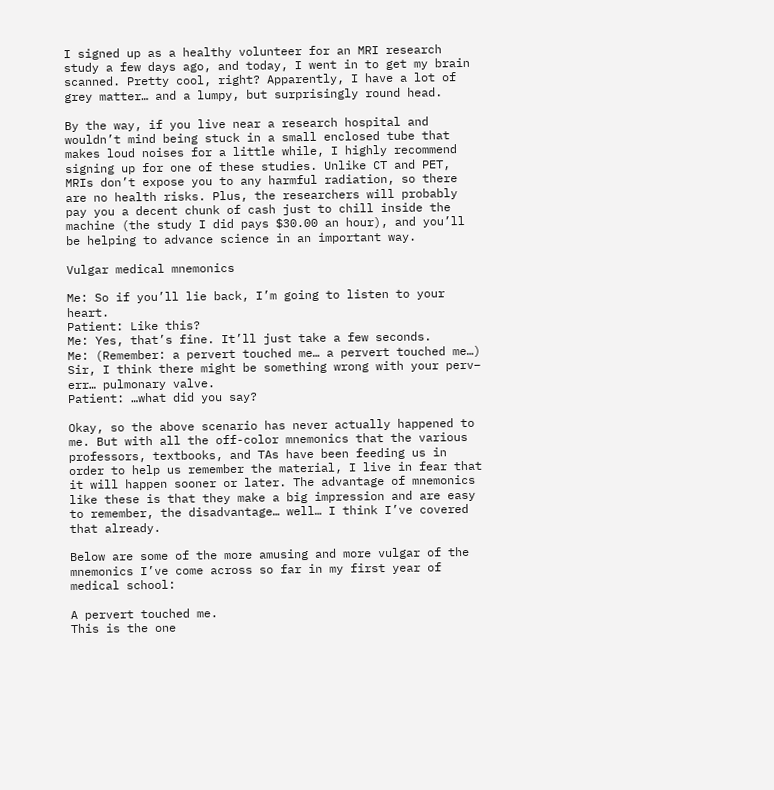I signed up as a healthy volunteer for an MRI research study a few days ago, and today, I went in to get my brain scanned. Pretty cool, right? Apparently, I have a lot of grey matter… and a lumpy, but surprisingly round head.

By the way, if you live near a research hospital and wouldn’t mind being stuck in a small enclosed tube that makes loud noises for a little while, I highly recommend signing up for one of these studies. Unlike CT and PET, MRIs don’t expose you to any harmful radiation, so there are no health risks. Plus, the researchers will probably pay you a decent chunk of cash just to chill inside the machine (the study I did pays $30.00 an hour), and you’ll be helping to advance science in an important way.

Vulgar medical mnemonics

Me: So if you’ll lie back, I’m going to listen to your heart.
Patient: Like this?
Me: Yes, that’s fine. It’ll just take a few seconds.
Me: (Remember: a pervert touched me… a pervert touched me…) Sir, I think there might be something wrong with your perv– err… pulmonary valve.
Patient: …what did you say?

Okay, so the above scenario has never actually happened to me. But with all the off-color mnemonics that the various professors, textbooks, and TAs have been feeding us in order to help us remember the material, I live in fear that it will happen sooner or later. The advantage of mnemonics like these is that they make a big impression and are easy to remember, the disadvantage… well… I think I’ve covered that already.

Below are some of the more amusing and more vulgar of the mnemonics I’ve come across so far in my first year of medical school:

A pervert touched me.
This is the one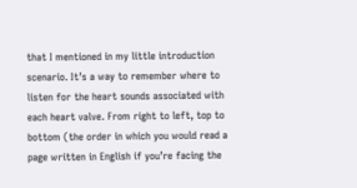that I mentioned in my little introduction scenario. It’s a way to remember where to listen for the heart sounds associated with each heart valve. From right to left, top to bottom (the order in which you would read a page written in English if you’re facing the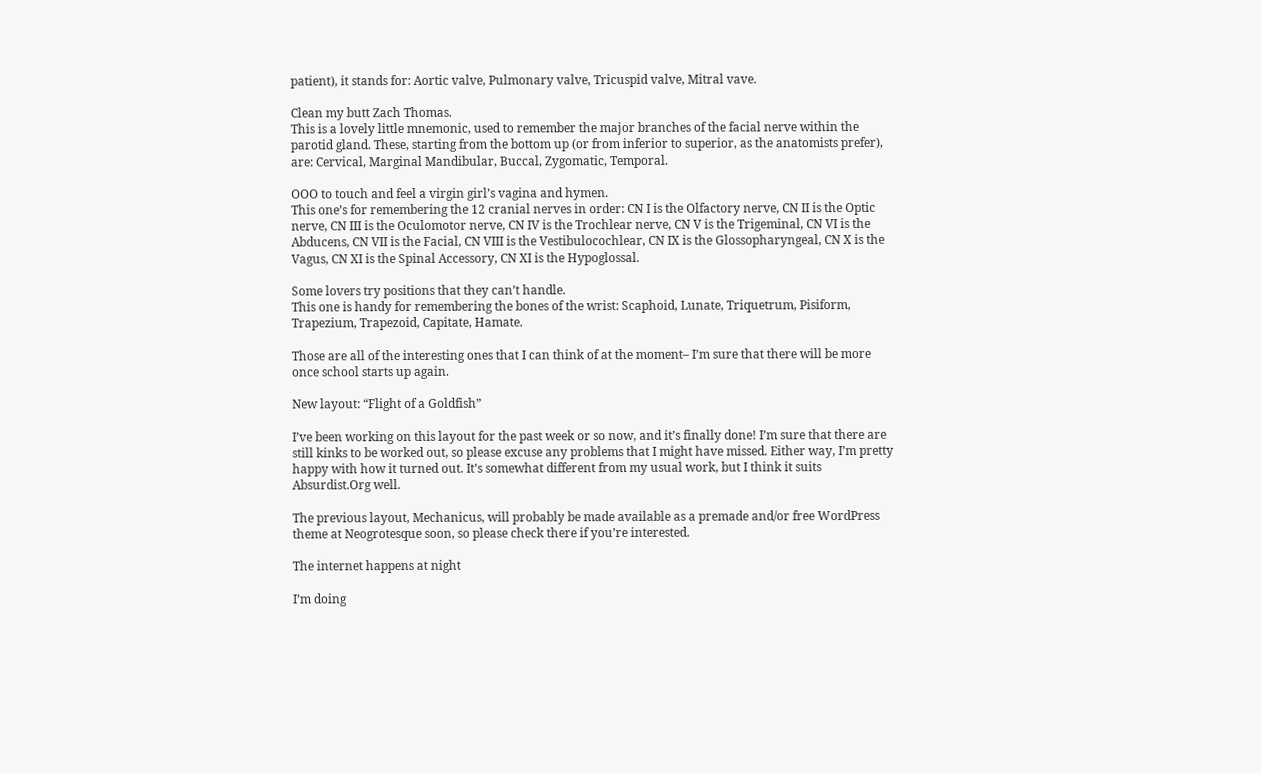patient), it stands for: Aortic valve, Pulmonary valve, Tricuspid valve, Mitral vave.

Clean my butt Zach Thomas.
This is a lovely little mnemonic, used to remember the major branches of the facial nerve within the parotid gland. These, starting from the bottom up (or from inferior to superior, as the anatomists prefer), are: Cervical, Marginal Mandibular, Buccal, Zygomatic, Temporal.

OOO to touch and feel a virgin girl’s vagina and hymen.
This one’s for remembering the 12 cranial nerves in order: CN I is the Olfactory nerve, CN II is the Optic nerve, CN III is the Oculomotor nerve, CN IV is the Trochlear nerve, CN V is the Trigeminal, CN VI is the Abducens, CN VII is the Facial, CN VIII is the Vestibulocochlear, CN IX is the Glossopharyngeal, CN X is the Vagus, CN XI is the Spinal Accessory, CN XI is the Hypoglossal.

Some lovers try positions that they can’t handle.
This one is handy for remembering the bones of the wrist: Scaphoid, Lunate, Triquetrum, Pisiform, Trapezium, Trapezoid, Capitate, Hamate.

Those are all of the interesting ones that I can think of at the moment– I’m sure that there will be more once school starts up again.

New layout: “Flight of a Goldfish”

I’ve been working on this layout for the past week or so now, and it’s finally done! I’m sure that there are still kinks to be worked out, so please excuse any problems that I might have missed. Either way, I’m pretty happy with how it turned out. It’s somewhat different from my usual work, but I think it suits Absurdist.Org well.

The previous layout, Mechanicus, will probably be made available as a premade and/or free WordPress theme at Neogrotesque soon, so please check there if you’re interested.

The internet happens at night

I’m doing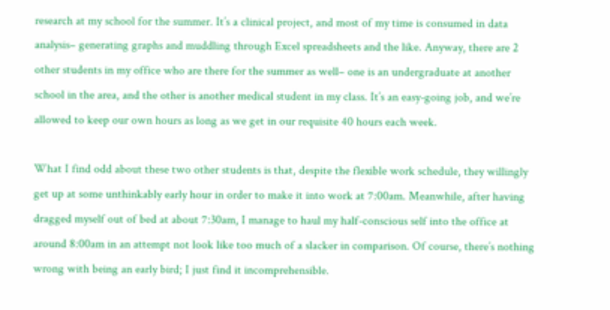research at my school for the summer. It’s a clinical project, and most of my time is consumed in data analysis– generating graphs and muddling through Excel spreadsheets and the like. Anyway, there are 2 other students in my office who are there for the summer as well– one is an undergraduate at another school in the area, and the other is another medical student in my class. It’s an easy-going job, and we’re allowed to keep our own hours as long as we get in our requisite 40 hours each week.

What I find odd about these two other students is that, despite the flexible work schedule, they willingly get up at some unthinkably early hour in order to make it into work at 7:00am. Meanwhile, after having dragged myself out of bed at about 7:30am, I manage to haul my half-conscious self into the office at around 8:00am in an attempt not look like too much of a slacker in comparison. Of course, there’s nothing wrong with being an early bird; I just find it incomprehensible.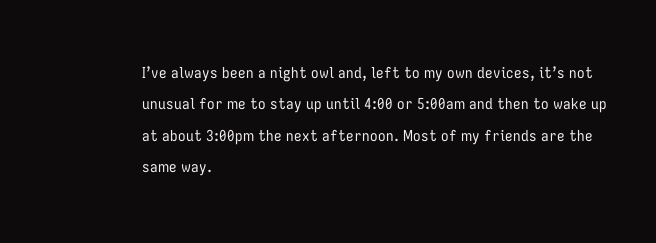I’ve always been a night owl and, left to my own devices, it’s not unusual for me to stay up until 4:00 or 5:00am and then to wake up at about 3:00pm the next afternoon. Most of my friends are the same way.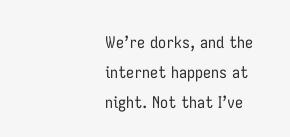We’re dorks, and the internet happens at night. Not that I’ve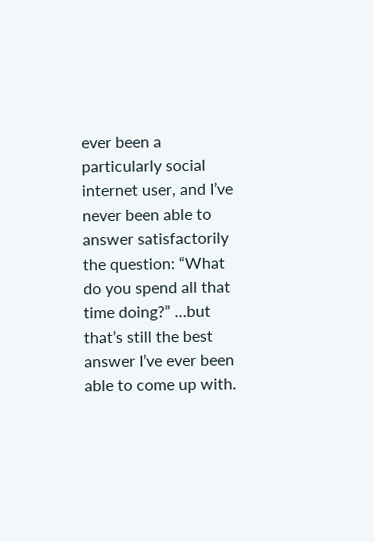ever been a particularly social internet user, and I’ve never been able to answer satisfactorily the question: “What do you spend all that time doing?” …but that’s still the best answer I’ve ever been able to come up with.